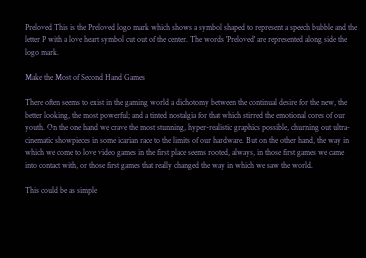Preloved This is the Preloved logo mark which shows a symbol shaped to represent a speech bubble and the letter P with a love heart symbol cut out of the center. The words 'Preloved' are represented along side the logo mark.

Make the Most of Second Hand Games

There often seems to exist in the gaming world a dichotomy between the continual desire for the new, the better looking, the most powerful; and a tinted nostalgia for that which stirred the emotional cores of our youth. On the one hand we crave the most stunning, hyper-realistic graphics possible, churning out ultra-cinematic showpieces in some icarian race to the limits of our hardware. But on the other hand, the way in which we come to love video games in the first place seems rooted, always, in those first games we came into contact with, or those first games that really changed the way in which we saw the world.

This could be as simple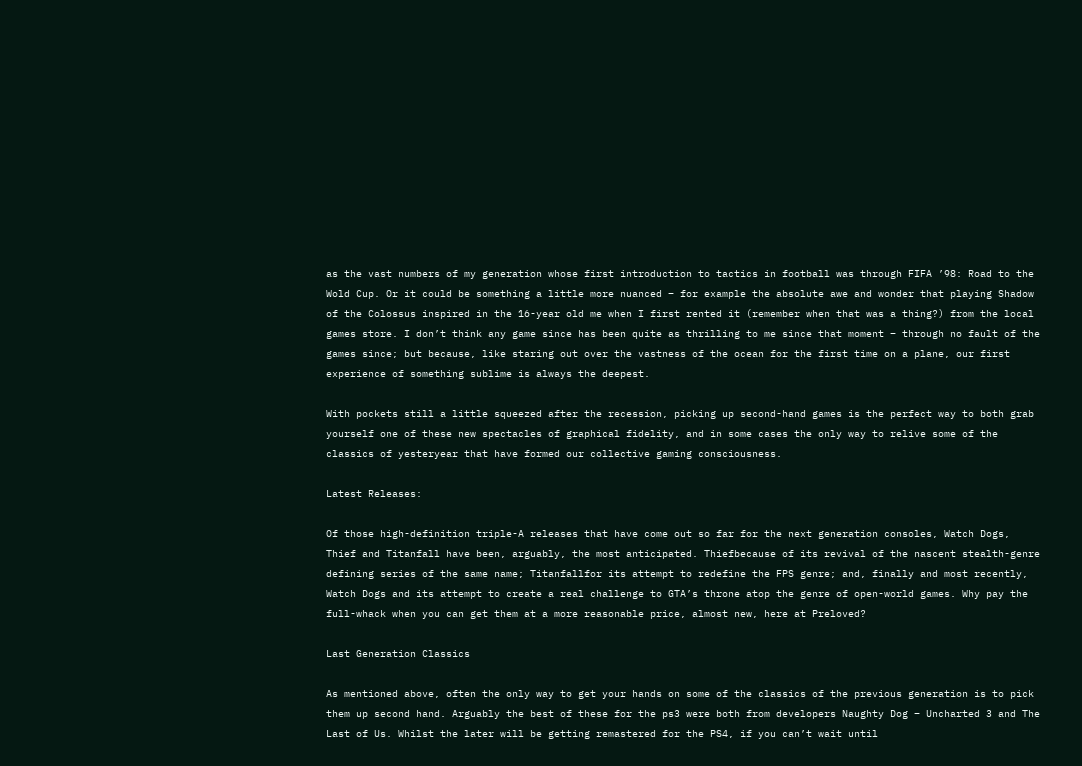as the vast numbers of my generation whose first introduction to tactics in football was through FIFA ’98: Road to the Wold Cup. Or it could be something a little more nuanced – for example the absolute awe and wonder that playing Shadow of the Colossus inspired in the 16-year old me when I first rented it (remember when that was a thing?) from the local games store. I don’t think any game since has been quite as thrilling to me since that moment – through no fault of the games since; but because, like staring out over the vastness of the ocean for the first time on a plane, our first experience of something sublime is always the deepest.

With pockets still a little squeezed after the recession, picking up second-hand games is the perfect way to both grab yourself one of these new spectacles of graphical fidelity, and in some cases the only way to relive some of the classics of yesteryear that have formed our collective gaming consciousness.

Latest Releases:

Of those high-definition triple-A releases that have come out so far for the next generation consoles, Watch Dogs, Thief and Titanfall have been, arguably, the most anticipated. Thiefbecause of its revival of the nascent stealth-genre defining series of the same name; Titanfallfor its attempt to redefine the FPS genre; and, finally and most recently, Watch Dogs and its attempt to create a real challenge to GTA’s throne atop the genre of open-world games. Why pay the full-whack when you can get them at a more reasonable price, almost new, here at Preloved?

Last Generation Classics

As mentioned above, often the only way to get your hands on some of the classics of the previous generation is to pick them up second hand. Arguably the best of these for the ps3 were both from developers Naughty Dog – Uncharted 3 and The Last of Us. Whilst the later will be getting remastered for the PS4, if you can’t wait until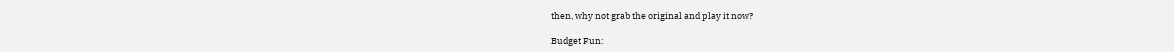then, why not grab the original and play it now?

Budget Fun: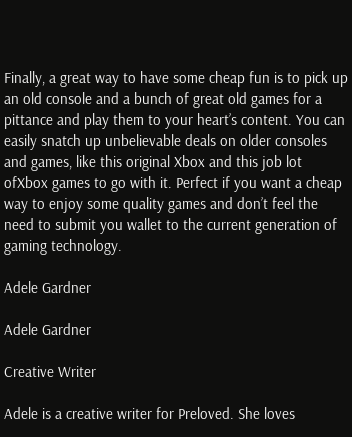Finally, a great way to have some cheap fun is to pick up an old console and a bunch of great old games for a pittance and play them to your heart’s content. You can easily snatch up unbelievable deals on older consoles and games, like this original Xbox and this job lot ofXbox games to go with it. Perfect if you want a cheap way to enjoy some quality games and don’t feel the need to submit you wallet to the current generation of gaming technology.

Adele Gardner

Adele Gardner

Creative Writer

Adele is a creative writer for Preloved. She loves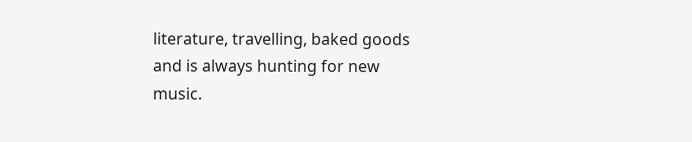literature, travelling, baked goods and is always hunting for new music.